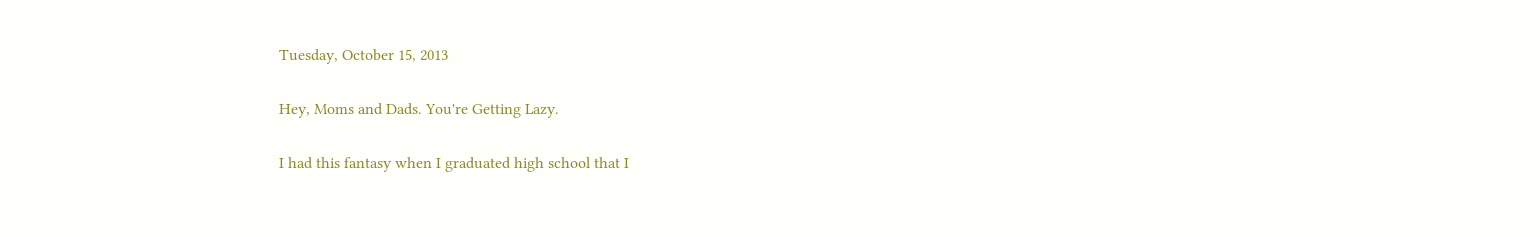Tuesday, October 15, 2013

Hey, Moms and Dads. You're Getting Lazy.

I had this fantasy when I graduated high school that I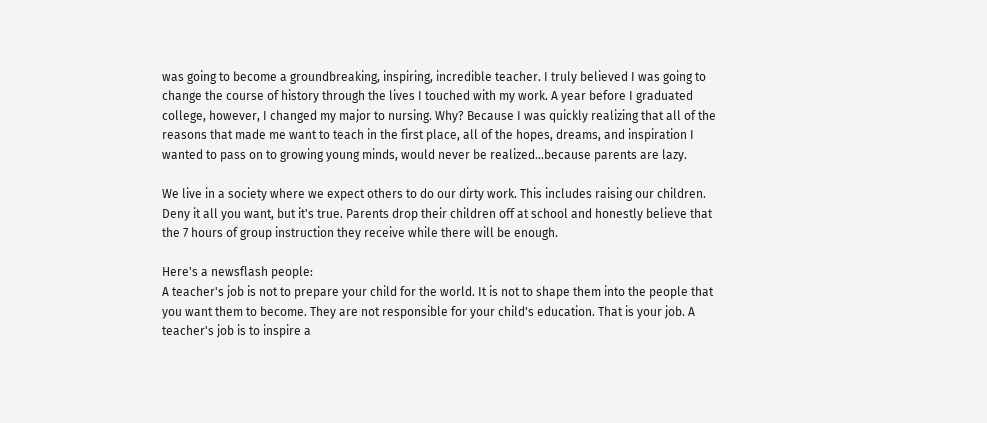was going to become a groundbreaking, inspiring, incredible teacher. I truly believed I was going to change the course of history through the lives I touched with my work. A year before I graduated college, however, I changed my major to nursing. Why? Because I was quickly realizing that all of the reasons that made me want to teach in the first place, all of the hopes, dreams, and inspiration I wanted to pass on to growing young minds, would never be realized...because parents are lazy.

We live in a society where we expect others to do our dirty work. This includes raising our children. Deny it all you want, but it's true. Parents drop their children off at school and honestly believe that the 7 hours of group instruction they receive while there will be enough.

Here's a newsflash people:
A teacher's job is not to prepare your child for the world. It is not to shape them into the people that you want them to become. They are not responsible for your child's education. That is your job. A teacher's job is to inspire a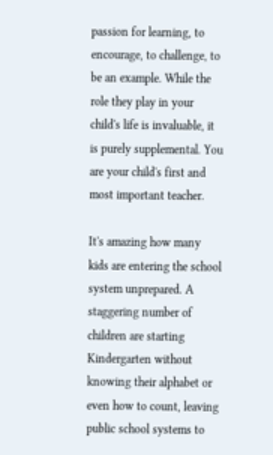passion for learning, to encourage, to challenge, to be an example. While the role they play in your child's life is invaluable, it is purely supplemental. You are your child's first and most important teacher.

It's amazing how many kids are entering the school system unprepared. A staggering number of children are starting Kindergarten without knowing their alphabet or even how to count, leaving public school systems to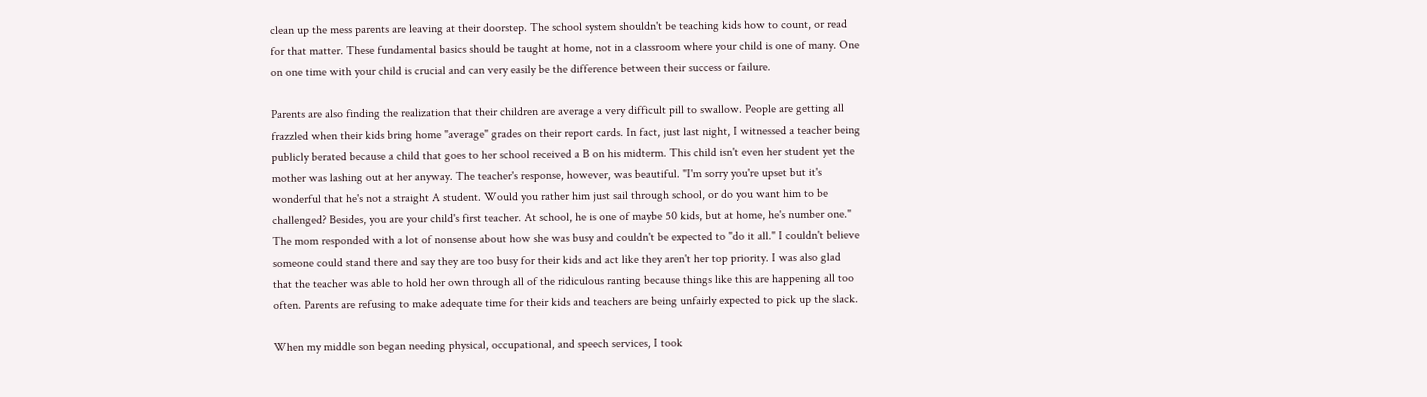clean up the mess parents are leaving at their doorstep. The school system shouldn't be teaching kids how to count, or read for that matter. These fundamental basics should be taught at home, not in a classroom where your child is one of many. One on one time with your child is crucial and can very easily be the difference between their success or failure.

Parents are also finding the realization that their children are average a very difficult pill to swallow. People are getting all frazzled when their kids bring home "average" grades on their report cards. In fact, just last night, I witnessed a teacher being publicly berated because a child that goes to her school received a B on his midterm. This child isn't even her student yet the mother was lashing out at her anyway. The teacher's response, however, was beautiful. "I'm sorry you're upset but it's wonderful that he's not a straight A student. Would you rather him just sail through school, or do you want him to be challenged? Besides, you are your child's first teacher. At school, he is one of maybe 50 kids, but at home, he's number one." The mom responded with a lot of nonsense about how she was busy and couldn't be expected to "do it all." I couldn't believe someone could stand there and say they are too busy for their kids and act like they aren't her top priority. I was also glad that the teacher was able to hold her own through all of the ridiculous ranting because things like this are happening all too often. Parents are refusing to make adequate time for their kids and teachers are being unfairly expected to pick up the slack.

When my middle son began needing physical, occupational, and speech services, I took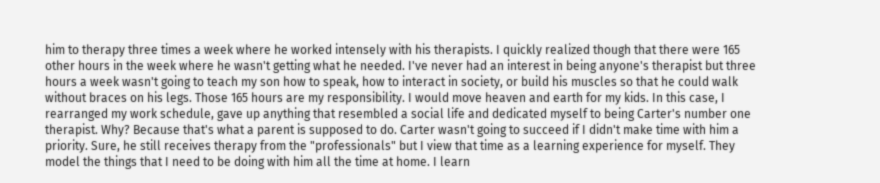him to therapy three times a week where he worked intensely with his therapists. I quickly realized though that there were 165 other hours in the week where he wasn't getting what he needed. I've never had an interest in being anyone's therapist but three hours a week wasn't going to teach my son how to speak, how to interact in society, or build his muscles so that he could walk without braces on his legs. Those 165 hours are my responsibility. I would move heaven and earth for my kids. In this case, I rearranged my work schedule, gave up anything that resembled a social life and dedicated myself to being Carter's number one therapist. Why? Because that's what a parent is supposed to do. Carter wasn't going to succeed if I didn't make time with him a priority. Sure, he still receives therapy from the "professionals" but I view that time as a learning experience for myself. They model the things that I need to be doing with him all the time at home. I learn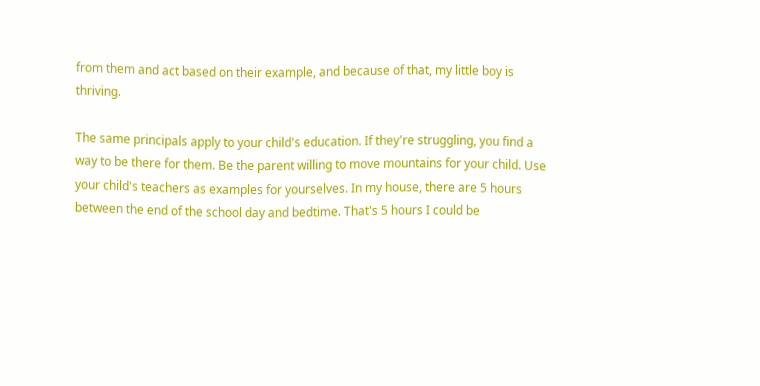from them and act based on their example, and because of that, my little boy is thriving.

The same principals apply to your child's education. If they're struggling, you find a way to be there for them. Be the parent willing to move mountains for your child. Use your child's teachers as examples for yourselves. In my house, there are 5 hours between the end of the school day and bedtime. That's 5 hours I could be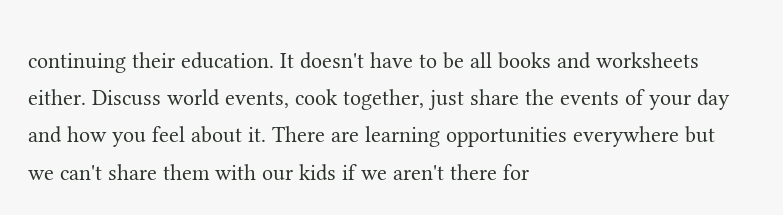continuing their education. It doesn't have to be all books and worksheets either. Discuss world events, cook together, just share the events of your day and how you feel about it. There are learning opportunities everywhere but we can't share them with our kids if we aren't there for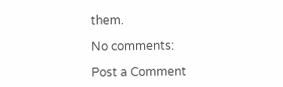them.

No comments:

Post a Comment